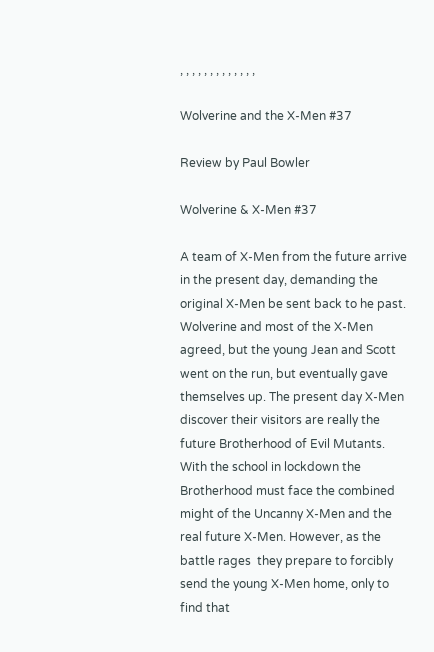, , , , , , , , , , , , ,

Wolverine and the X-Men #37

Review by Paul Bowler

Wolverine & X-Men #37

A team of X-Men from the future arrive in the present day, demanding the original X-Men be sent back to he past. Wolverine and most of the X-Men agreed, but the young Jean and Scott went on the run, but eventually gave themselves up. The present day X-Men discover their visitors are really the future Brotherhood of Evil Mutants. With the school in lockdown the Brotherhood must face the combined might of the Uncanny X-Men and the real future X-Men. However, as the battle rages  they prepare to forcibly send the young X-Men home, only to find that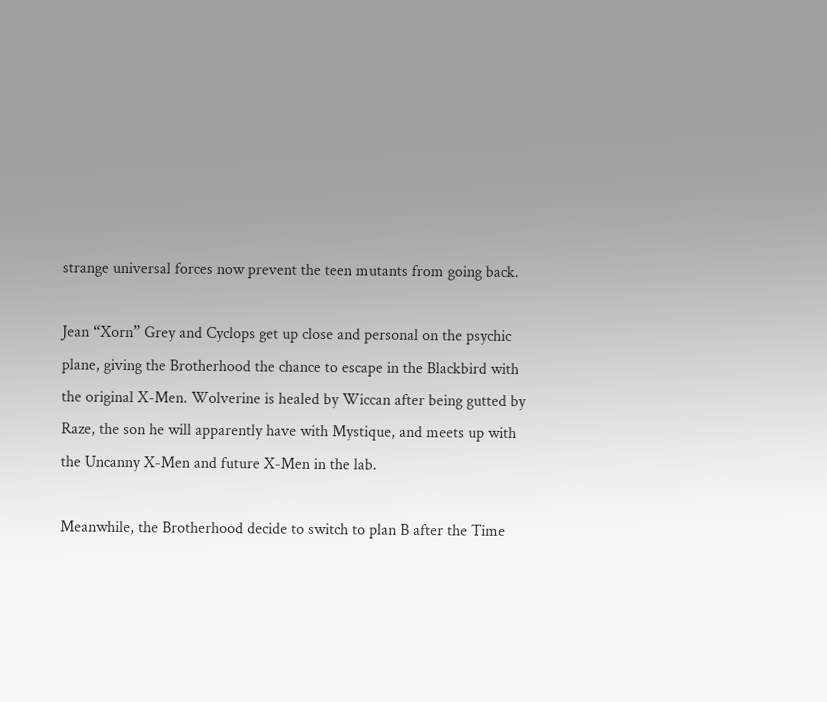strange universal forces now prevent the teen mutants from going back.

Jean “Xorn” Grey and Cyclops get up close and personal on the psychic plane, giving the Brotherhood the chance to escape in the Blackbird with the original X-Men. Wolverine is healed by Wiccan after being gutted by Raze, the son he will apparently have with Mystique, and meets up with the Uncanny X-Men and future X-Men in the lab.

Meanwhile, the Brotherhood decide to switch to plan B after the Time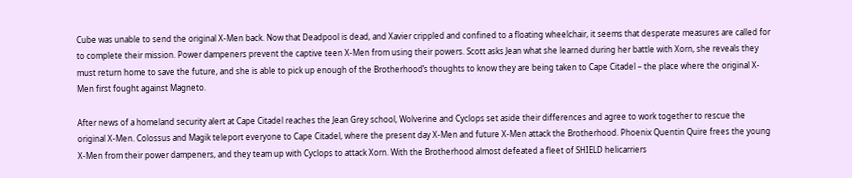Cube was unable to send the original X-Men back. Now that Deadpool is dead, and Xavier crippled and confined to a floating wheelchair, it seems that desperate measures are called for to complete their mission. Power dampeners prevent the captive teen X-Men from using their powers. Scott asks Jean what she learned during her battle with Xorn, she reveals they must return home to save the future, and she is able to pick up enough of the Brotherhood’s thoughts to know they are being taken to Cape Citadel – the place where the original X-Men first fought against Magneto.

After news of a homeland security alert at Cape Citadel reaches the Jean Grey school, Wolverine and Cyclops set aside their differences and agree to work together to rescue the original X-Men. Colossus and Magik teleport everyone to Cape Citadel, where the present day X-Men and future X-Men attack the Brotherhood. Phoenix Quentin Quire frees the young X-Men from their power dampeners, and they team up with Cyclops to attack Xorn. With the Brotherhood almost defeated a fleet of SHIELD helicarriers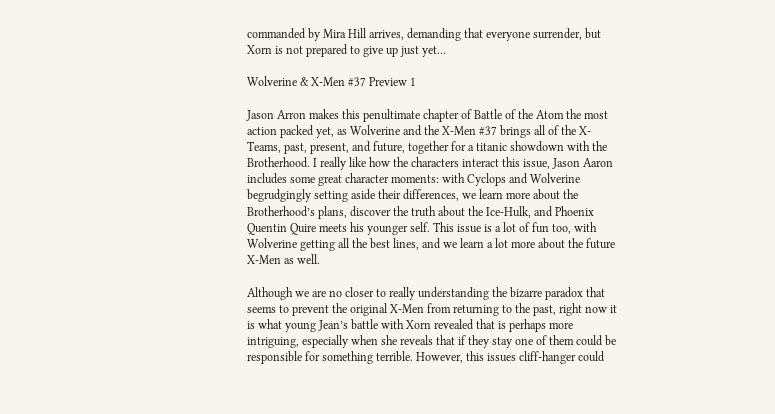commanded by Mira Hill arrives, demanding that everyone surrender, but Xorn is not prepared to give up just yet…

Wolverine & X-Men #37 Preview 1

Jason Arron makes this penultimate chapter of Battle of the Atom the most action packed yet, as Wolverine and the X-Men #37 brings all of the X-Teams, past, present, and future, together for a titanic showdown with the Brotherhood. I really like how the characters interact this issue, Jason Aaron includes some great character moments: with Cyclops and Wolverine begrudgingly setting aside their differences, we learn more about the Brotherhood’s plans, discover the truth about the Ice-Hulk, and Phoenix Quentin Quire meets his younger self. This issue is a lot of fun too, with Wolverine getting all the best lines, and we learn a lot more about the future X-Men as well.

Although we are no closer to really understanding the bizarre paradox that seems to prevent the original X-Men from returning to the past, right now it is what young Jean’s battle with Xorn revealed that is perhaps more intriguing, especially when she reveals that if they stay one of them could be responsible for something terrible. However, this issues cliff-hanger could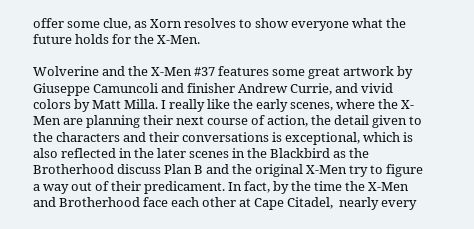offer some clue, as Xorn resolves to show everyone what the future holds for the X-Men.

Wolverine and the X-Men #37 features some great artwork by Giuseppe Camuncoli and finisher Andrew Currie, and vivid colors by Matt Milla. I really like the early scenes, where the X-Men are planning their next course of action, the detail given to the characters and their conversations is exceptional, which is also reflected in the later scenes in the Blackbird as the Brotherhood discuss Plan B and the original X-Men try to figure a way out of their predicament. In fact, by the time the X-Men and Brotherhood face each other at Cape Citadel,  nearly every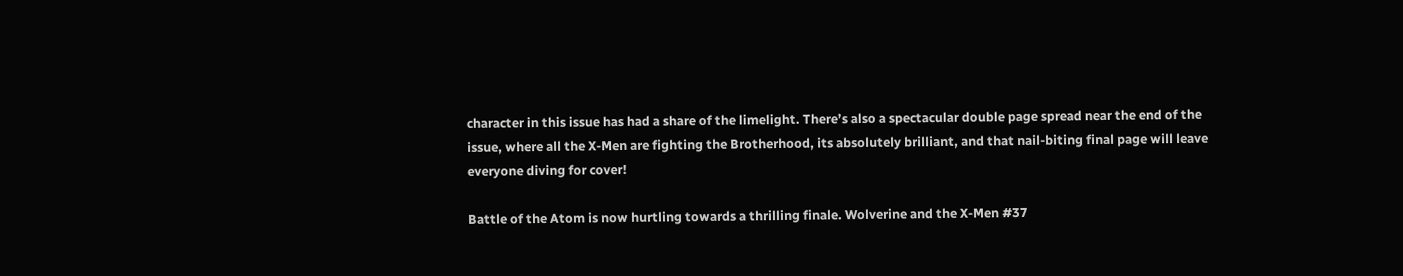character in this issue has had a share of the limelight. There’s also a spectacular double page spread near the end of the issue, where all the X-Men are fighting the Brotherhood, its absolutely brilliant, and that nail-biting final page will leave everyone diving for cover!

Battle of the Atom is now hurtling towards a thrilling finale. Wolverine and the X-Men #37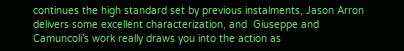continues the high standard set by previous instalments, Jason Arron delivers some excellent characterization, and  Giuseppe and Camuncoli’s work really draws you into the action as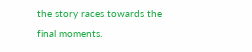the story races towards the final moments.